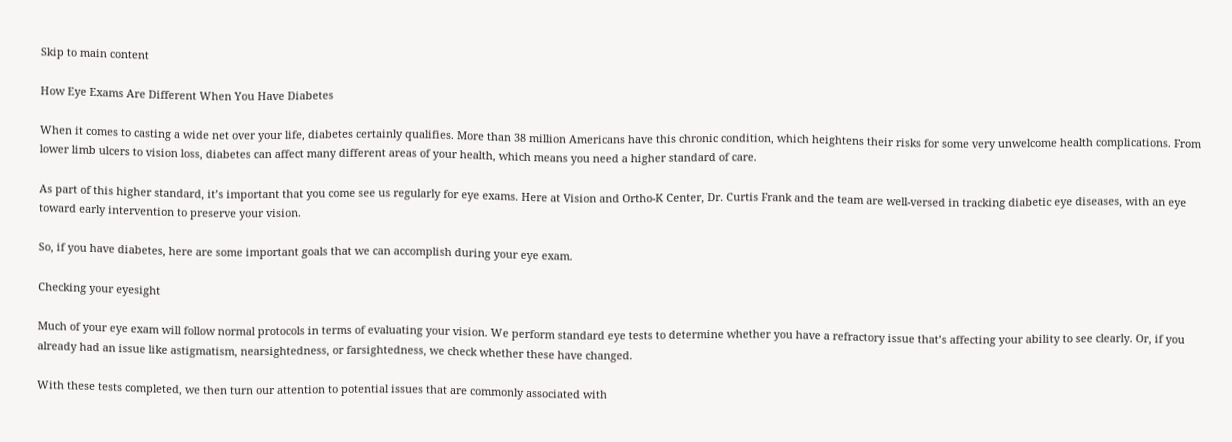Skip to main content

How Eye Exams Are Different When You Have Diabetes

When it comes to casting a wide net over your life, diabetes certainly qualifies. More than 38 million Americans have this chronic condition, which heightens their risks for some very unwelcome health complications. From lower limb ulcers to vision loss, diabetes can affect many different areas of your health, which means you need a higher standard of care.

As part of this higher standard, it’s important that you come see us regularly for eye exams. Here at Vision and Ortho-K Center, Dr. Curtis Frank and the team are well-versed in tracking diabetic eye diseases, with an eye toward early intervention to preserve your vision.

So, if you have diabetes, here are some important goals that we can accomplish during your eye exam.

Checking your eyesight

Much of your eye exam will follow normal protocols in terms of evaluating your vision. We perform standard eye tests to determine whether you have a refractory issue that’s affecting your ability to see clearly. Or, if you already had an issue like astigmatism, nearsightedness, or farsightedness, we check whether these have changed.

With these tests completed, we then turn our attention to potential issues that are commonly associated with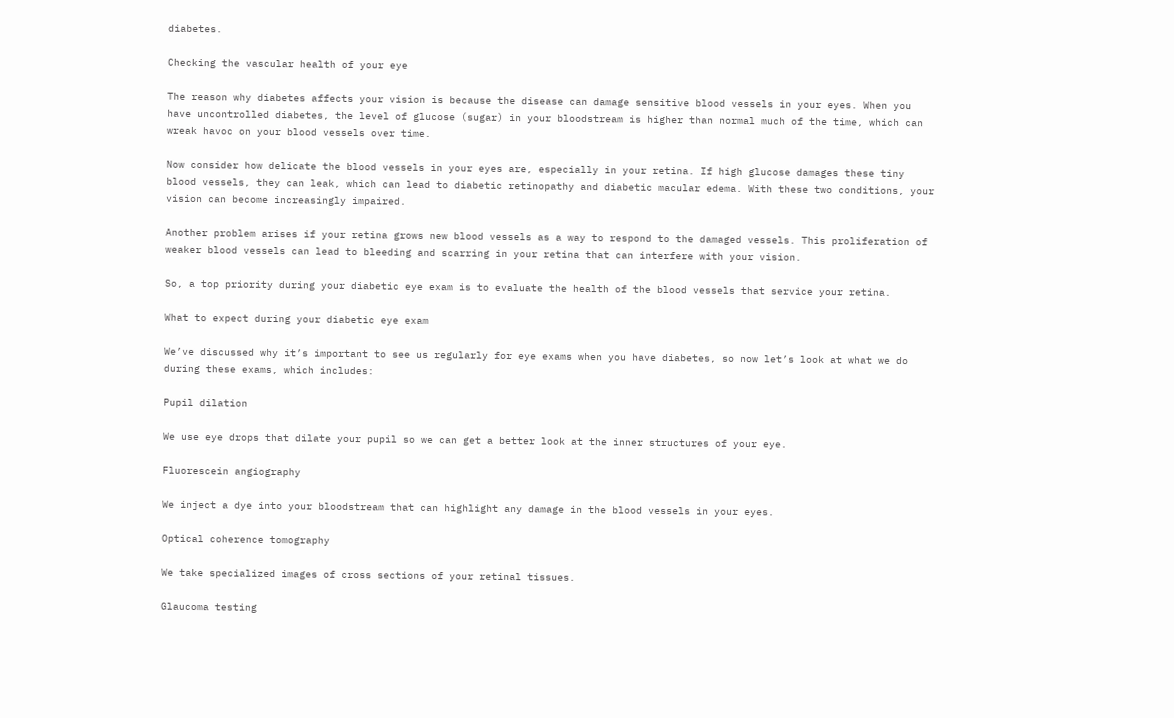diabetes.

Checking the vascular health of your eye

The reason why diabetes affects your vision is because the disease can damage sensitive blood vessels in your eyes. When you have uncontrolled diabetes, the level of glucose (sugar) in your bloodstream is higher than normal much of the time, which can wreak havoc on your blood vessels over time.

Now consider how delicate the blood vessels in your eyes are, especially in your retina. If high glucose damages these tiny blood vessels, they can leak, which can lead to diabetic retinopathy and diabetic macular edema. With these two conditions, your vision can become increasingly impaired.

Another problem arises if your retina grows new blood vessels as a way to respond to the damaged vessels. This proliferation of weaker blood vessels can lead to bleeding and scarring in your retina that can interfere with your vision.

So, a top priority during your diabetic eye exam is to evaluate the health of the blood vessels that service your retina.

What to expect during your diabetic eye exam

We’ve discussed why it’s important to see us regularly for eye exams when you have diabetes, so now let’s look at what we do during these exams, which includes:

Pupil dilation

We use eye drops that dilate your pupil so we can get a better look at the inner structures of your eye.

Fluorescein angiography

We inject a dye into your bloodstream that can highlight any damage in the blood vessels in your eyes.

Optical coherence tomography

We take specialized images of cross sections of your retinal tissues.

Glaucoma testing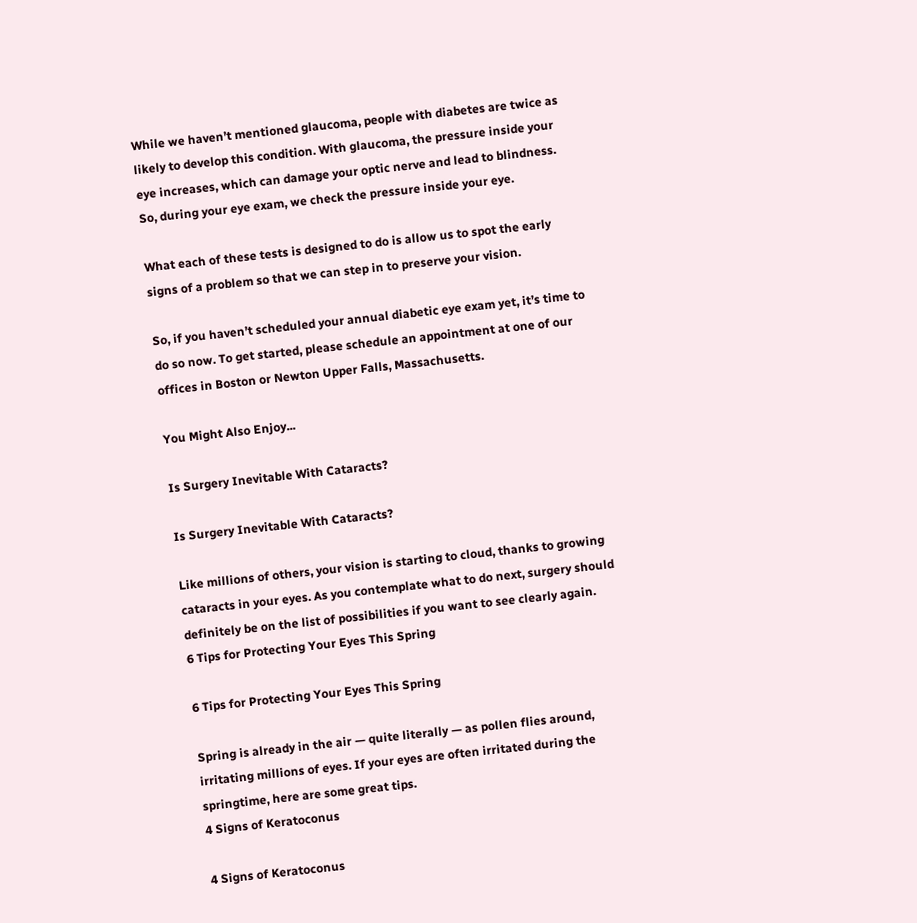While we haven’t mentioned glaucoma, people with diabetes are twice as likely to develop this condition. With glaucoma, the pressure inside your eye increases, which can damage your optic nerve and lead to blindness. So, during your eye exam, we check the pressure inside your eye.

What each of these tests is designed to do is allow us to spot the early signs of a problem so that we can step in to preserve your vision.

So, if you haven’t scheduled your annual diabetic eye exam yet, it’s time to do so now. To get started, please schedule an appointment at one of our offices in Boston or Newton Upper Falls, Massachusetts.

You Might Also Enjoy...

Is Surgery Inevitable With Cataracts?

Is Surgery Inevitable With Cataracts?

Like millions of others, your vision is starting to cloud, thanks to growing cataracts in your eyes. As you contemplate what to do next, surgery should definitely be on the list of possibilities if you want to see clearly again.
6 Tips for Protecting Your Eyes This Spring

6 Tips for Protecting Your Eyes This Spring

Spring is already in the air — quite literally — as pollen flies around, irritating millions of eyes. If your eyes are often irritated during the springtime, here are some great tips.
4 Signs of Keratoconus

4 Signs of Keratoconus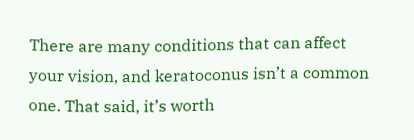There are many conditions that can affect your vision, and keratoconus isn’t a common one. That said, it’s worth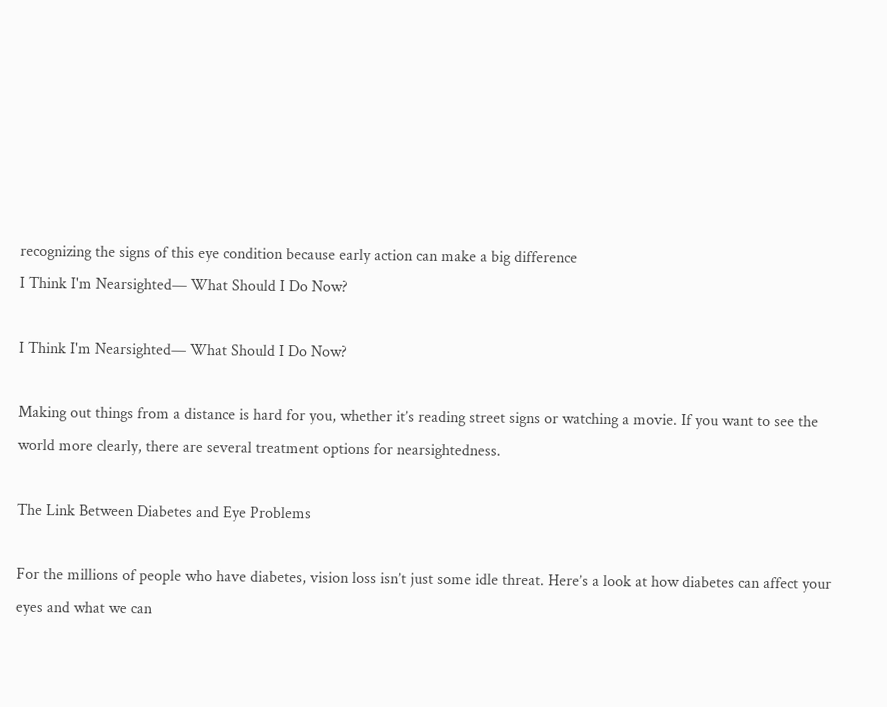recognizing the signs of this eye condition because early action can make a big difference
I Think I'm Nearsighted— What Should I Do Now?

I Think I'm Nearsighted— What Should I Do Now?

Making out things from a distance is hard for you, whether it’s reading street signs or watching a movie. If you want to see the world more clearly, there are several treatment options for nearsightedness.

The Link Between Diabetes and Eye Problems

For the millions of people who have diabetes, vision loss isn’t just some idle threat. Here’s a look at how diabetes can affect your eyes and what we can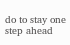do to stay one step ahead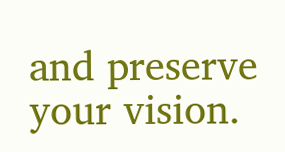and preserve your vision.